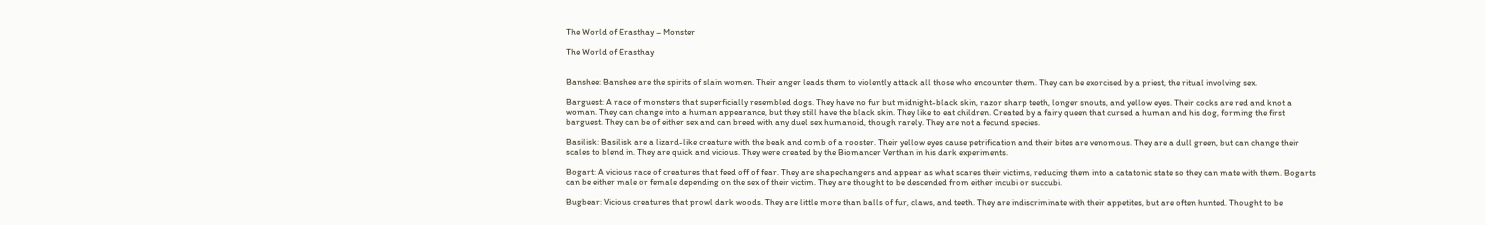The World of Erasthay – Monster

The World of Erasthay


Banshee: Banshee are the spirits of slain women. Their anger leads them to violently attack all those who encounter them. They can be exorcised by a priest, the ritual involving sex.

Barguest: A race of monsters that superficially resembled dogs. They have no fur but midnight-black skin, razor sharp teeth, longer snouts, and yellow eyes. Their cocks are red and knot a woman. They can change into a human appearance, but they still have the black skin. They like to eat children. Created by a fairy queen that cursed a human and his dog, forming the first barguest. They can be of either sex and can breed with any duel sex humanoid, though rarely. They are not a fecund species.

Basilisk: Basilisk are a lizard-like creature with the beak and comb of a rooster. Their yellow eyes cause petrification and their bites are venomous. They are a dull green, but can change their scales to blend in. They are quick and vicious. They were created by the Biomancer Verthan in his dark experiments.

Bogart: A vicious race of creatures that feed off of fear. They are shapechangers and appear as what scares their victims, reducing them into a catatonic state so they can mate with them. Bogarts can be either male or female depending on the sex of their victim. They are thought to be descended from either incubi or succubi.

Bugbear: Vicious creatures that prowl dark woods. They are little more than balls of fur, claws, and teeth. They are indiscriminate with their appetites, but are often hunted. Thought to be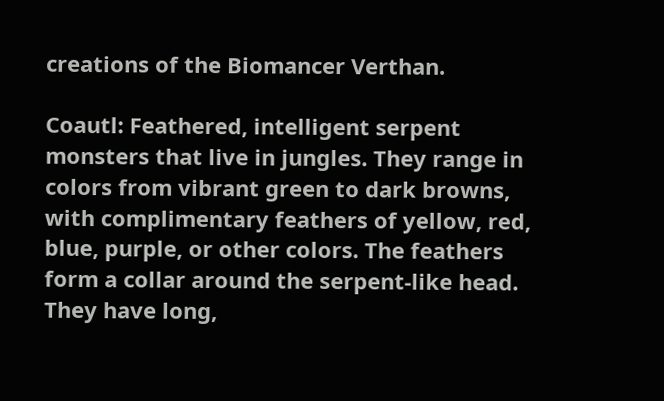creations of the Biomancer Verthan.

Coautl: Feathered, intelligent serpent monsters that live in jungles. They range in colors from vibrant green to dark browns, with complimentary feathers of yellow, red, blue, purple, or other colors. The feathers form a collar around the serpent-like head. They have long,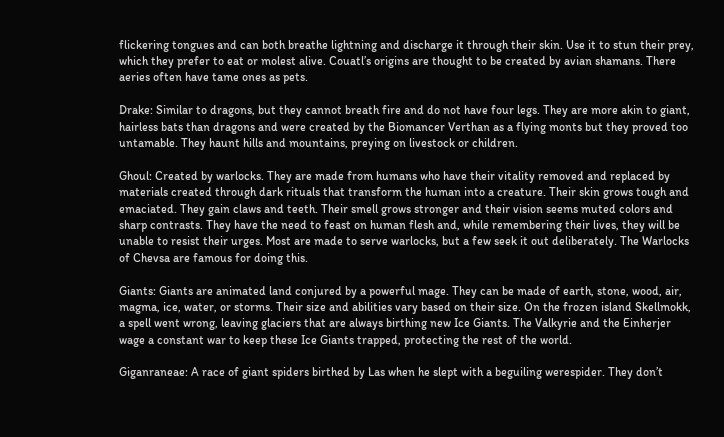flickering tongues and can both breathe lightning and discharge it through their skin. Use it to stun their prey, which they prefer to eat or molest alive. Couatl’s origins are thought to be created by avian shamans. There aeries often have tame ones as pets.

Drake: Similar to dragons, but they cannot breath fire and do not have four legs. They are more akin to giant, hairless bats than dragons and were created by the Biomancer Verthan as a flying monts but they proved too untamable. They haunt hills and mountains, preying on livestock or children.

Ghoul: Created by warlocks. They are made from humans who have their vitality removed and replaced by materials created through dark rituals that transform the human into a creature. Their skin grows tough and emaciated. They gain claws and teeth. Their smell grows stronger and their vision seems muted colors and sharp contrasts. They have the need to feast on human flesh and, while remembering their lives, they will be unable to resist their urges. Most are made to serve warlocks, but a few seek it out deliberately. The Warlocks of Chevsa are famous for doing this.

Giants: Giants are animated land conjured by a powerful mage. They can be made of earth, stone, wood, air, magma, ice, water, or storms. Their size and abilities vary based on their size. On the frozen island Skellmokk, a spell went wrong, leaving glaciers that are always birthing new Ice Giants. The Valkyrie and the Einherjer wage a constant war to keep these Ice Giants trapped, protecting the rest of the world.

Giganraneae: A race of giant spiders birthed by Las when he slept with a beguiling werespider. They don’t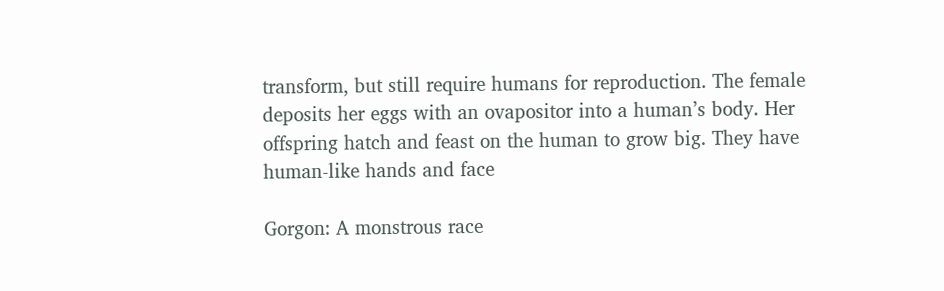transform, but still require humans for reproduction. The female deposits her eggs with an ovapositor into a human’s body. Her offspring hatch and feast on the human to grow big. They have human-like hands and face

Gorgon: A monstrous race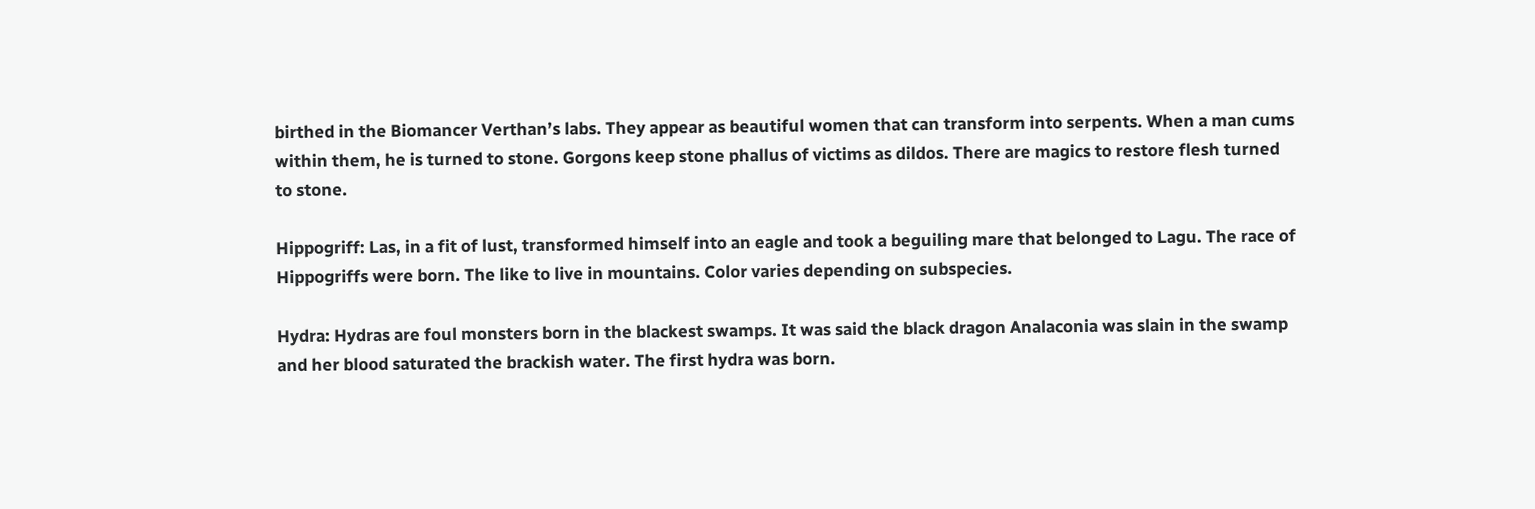birthed in the Biomancer Verthan’s labs. They appear as beautiful women that can transform into serpents. When a man cums within them, he is turned to stone. Gorgons keep stone phallus of victims as dildos. There are magics to restore flesh turned to stone.

Hippogriff: Las, in a fit of lust, transformed himself into an eagle and took a beguiling mare that belonged to Lagu. The race of Hippogriffs were born. The like to live in mountains. Color varies depending on subspecies.

Hydra: Hydras are foul monsters born in the blackest swamps. It was said the black dragon Analaconia was slain in the swamp and her blood saturated the brackish water. The first hydra was born.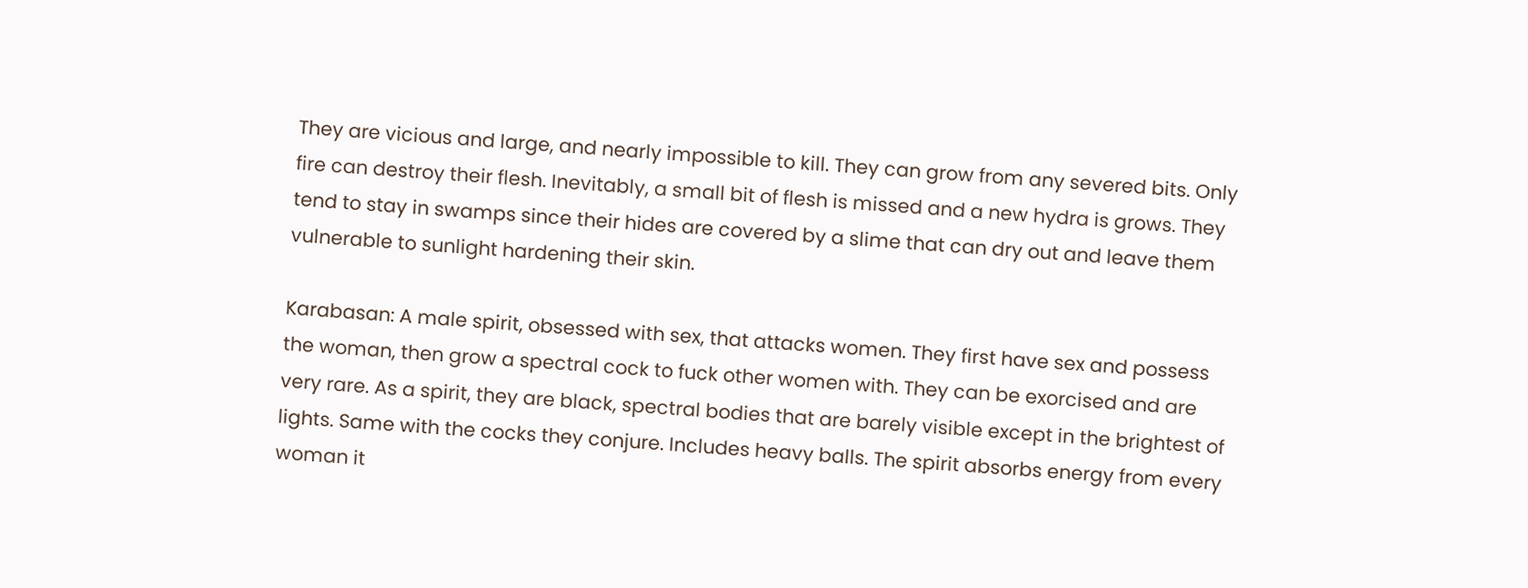They are vicious and large, and nearly impossible to kill. They can grow from any severed bits. Only fire can destroy their flesh. Inevitably, a small bit of flesh is missed and a new hydra is grows. They tend to stay in swamps since their hides are covered by a slime that can dry out and leave them vulnerable to sunlight hardening their skin.

Karabasan: A male spirit, obsessed with sex, that attacks women. They first have sex and possess the woman, then grow a spectral cock to fuck other women with. They can be exorcised and are very rare. As a spirit, they are black, spectral bodies that are barely visible except in the brightest of lights. Same with the cocks they conjure. Includes heavy balls. The spirit absorbs energy from every woman it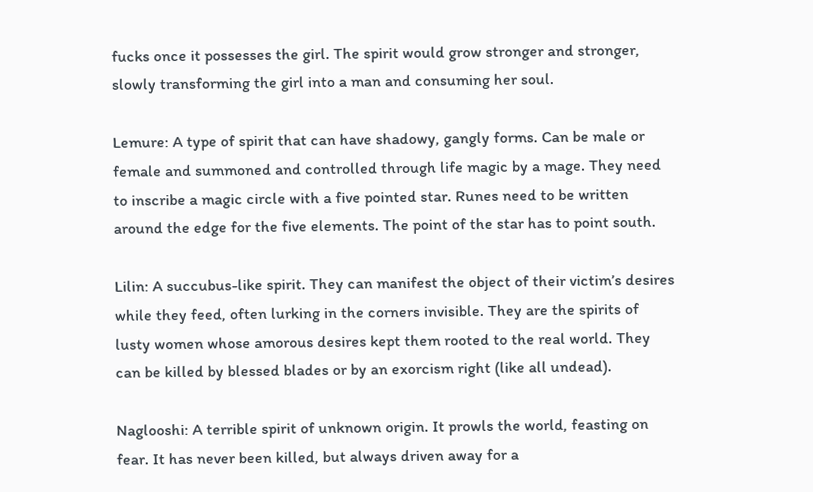fucks once it possesses the girl. The spirit would grow stronger and stronger, slowly transforming the girl into a man and consuming her soul.

Lemure: A type of spirit that can have shadowy, gangly forms. Can be male or female and summoned and controlled through life magic by a mage. They need to inscribe a magic circle with a five pointed star. Runes need to be written around the edge for the five elements. The point of the star has to point south.

Lilin: A succubus-like spirit. They can manifest the object of their victim’s desires while they feed, often lurking in the corners invisible. They are the spirits of lusty women whose amorous desires kept them rooted to the real world. They can be killed by blessed blades or by an exorcism right (like all undead).

Naglooshi: A terrible spirit of unknown origin. It prowls the world, feasting on fear. It has never been killed, but always driven away for a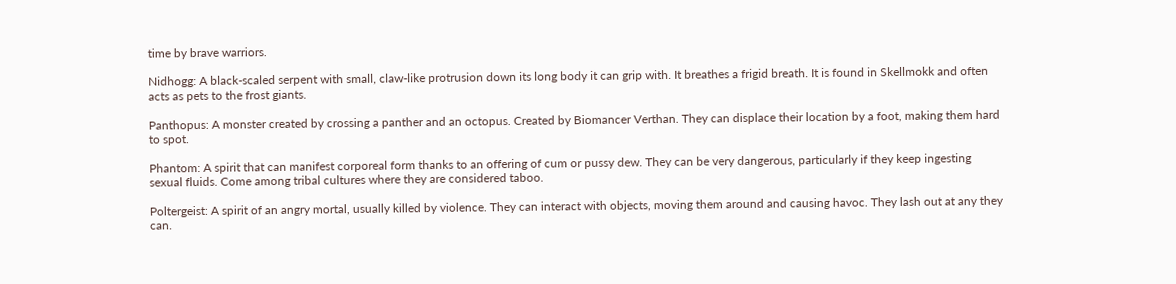time by brave warriors.

Nidhogg: A black-scaled serpent with small, claw-like protrusion down its long body it can grip with. It breathes a frigid breath. It is found in Skellmokk and often acts as pets to the frost giants.

Panthopus: A monster created by crossing a panther and an octopus. Created by Biomancer Verthan. They can displace their location by a foot, making them hard to spot.

Phantom: A spirit that can manifest corporeal form thanks to an offering of cum or pussy dew. They can be very dangerous, particularly if they keep ingesting sexual fluids. Come among tribal cultures where they are considered taboo.

Poltergeist: A spirit of an angry mortal, usually killed by violence. They can interact with objects, moving them around and causing havoc. They lash out at any they can.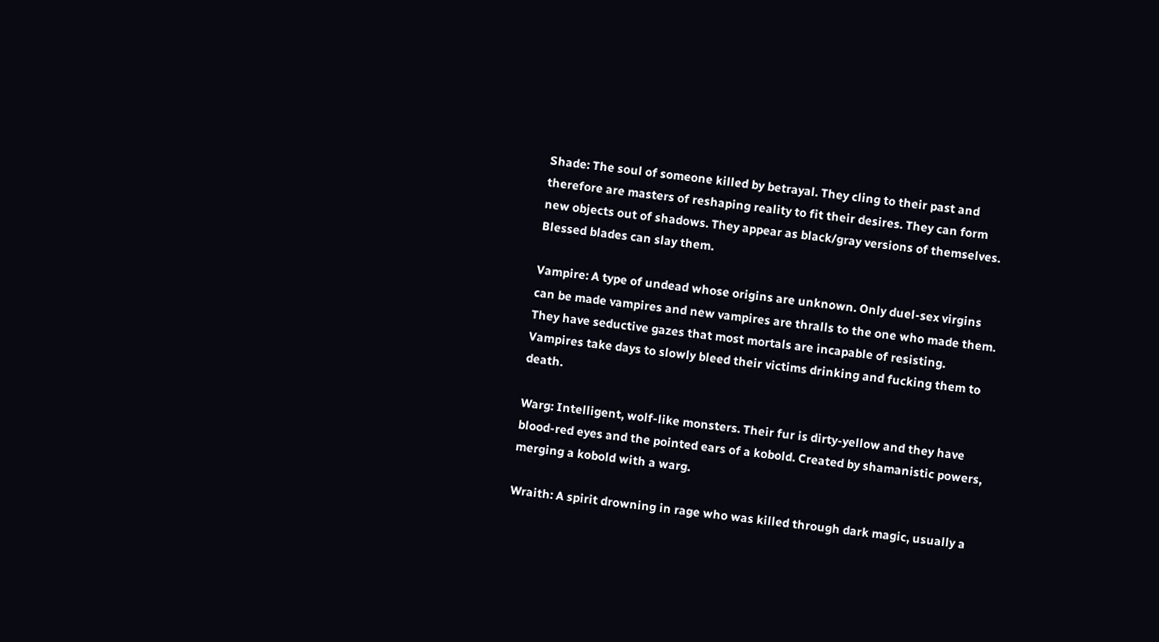Shade: The soul of someone killed by betrayal. They cling to their past and therefore are masters of reshaping reality to fit their desires. They can form new objects out of shadows. They appear as black/gray versions of themselves. Blessed blades can slay them.

Vampire: A type of undead whose origins are unknown. Only duel-sex virgins can be made vampires and new vampires are thralls to the one who made them. They have seductive gazes that most mortals are incapable of resisting. Vampires take days to slowly bleed their victims drinking and fucking them to death.

Warg: Intelligent, wolf-like monsters. Their fur is dirty-yellow and they have blood-red eyes and the pointed ears of a kobold. Created by shamanistic powers, merging a kobold with a warg.

Wraith: A spirit drowning in rage who was killed through dark magic, usually a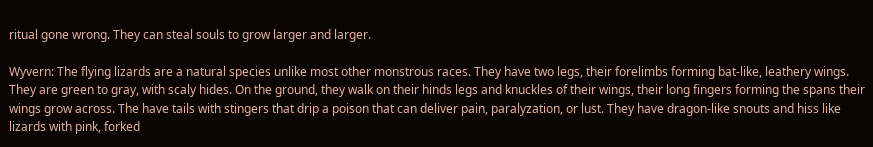ritual gone wrong. They can steal souls to grow larger and larger.

Wyvern: The flying lizards are a natural species unlike most other monstrous races. They have two legs, their forelimbs forming bat-like, leathery wings. They are green to gray, with scaly hides. On the ground, they walk on their hinds legs and knuckles of their wings, their long fingers forming the spans their wings grow across. The have tails with stingers that drip a poison that can deliver pain, paralyzation, or lust. They have dragon-like snouts and hiss like lizards with pink, forked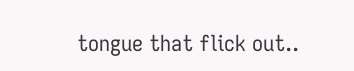tongue that flick out..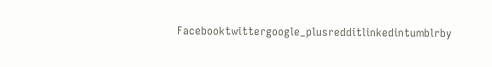Facebooktwittergoogle_plusredditlinkedintumblrby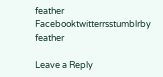feather
Facebooktwitterrsstumblrby feather

Leave a Reply